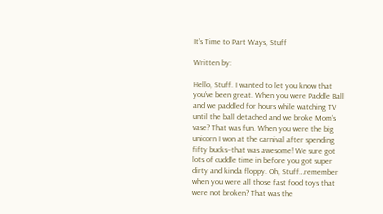It’s Time to Part Ways, Stuff

Written by:

Hello, Stuff. I wanted to let you know that you’ve been great. When you were Paddle Ball and we paddled for hours while watching TV until the ball detached and we broke Mom’s vase? That was fun. When you were the big unicorn I won at the carnival after spending fifty bucks–that was awesome! We sure got lots of cuddle time in before you got super dirty and kinda floppy. Oh, Stuff…remember when you were all those fast food toys that were not broken? That was the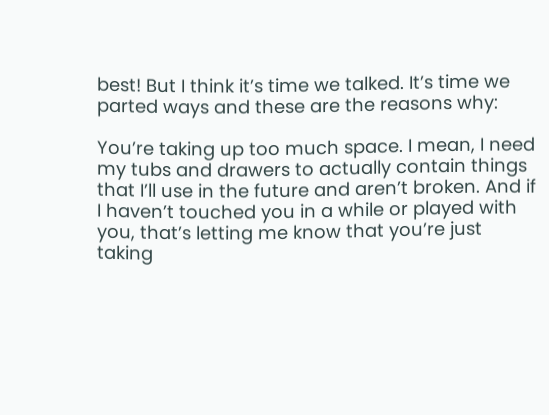best! But I think it’s time we talked. It’s time we parted ways and these are the reasons why:

You’re taking up too much space. I mean, I need my tubs and drawers to actually contain things that I’ll use in the future and aren’t broken. And if I haven’t touched you in a while or played with you, that’s letting me know that you’re just taking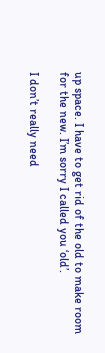up space. I have to get rid of the old to make room for the new. I’m sorry I called you ‘old’.

I don’t really need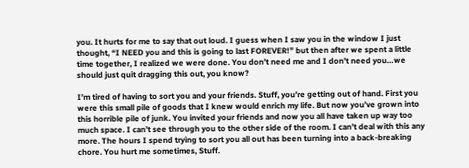you. It hurts for me to say that out loud. I guess when I saw you in the window I just thought, “I NEED you and this is going to last FOREVER!” but then after we spent a little time together, I realized we were done. You don’t need me and I don’t need you…we should just quit dragging this out, you know?

I’m tired of having to sort you and your friends. Stuff, you’re getting out of hand. First you were this small pile of goods that I knew would enrich my life. But now you’ve grown into this horrible pile of junk. You invited your friends and now you all have taken up way too much space. I can’t see through you to the other side of the room. I can’t deal with this any more. The hours I spend trying to sort you all out has been turning into a back-breaking chore. You hurt me sometimes, Stuff.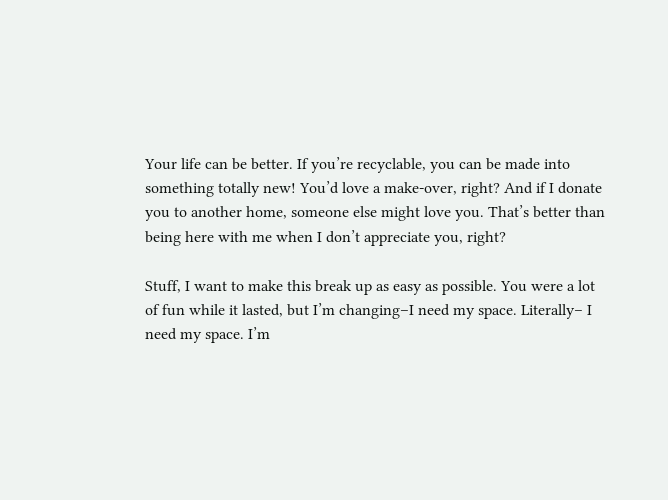Your life can be better. If you’re recyclable, you can be made into something totally new! You’d love a make-over, right? And if I donate you to another home, someone else might love you. That’s better than being here with me when I don’t appreciate you, right?

Stuff, I want to make this break up as easy as possible. You were a lot of fun while it lasted, but I’m changing–I need my space. Literally– I need my space. I’m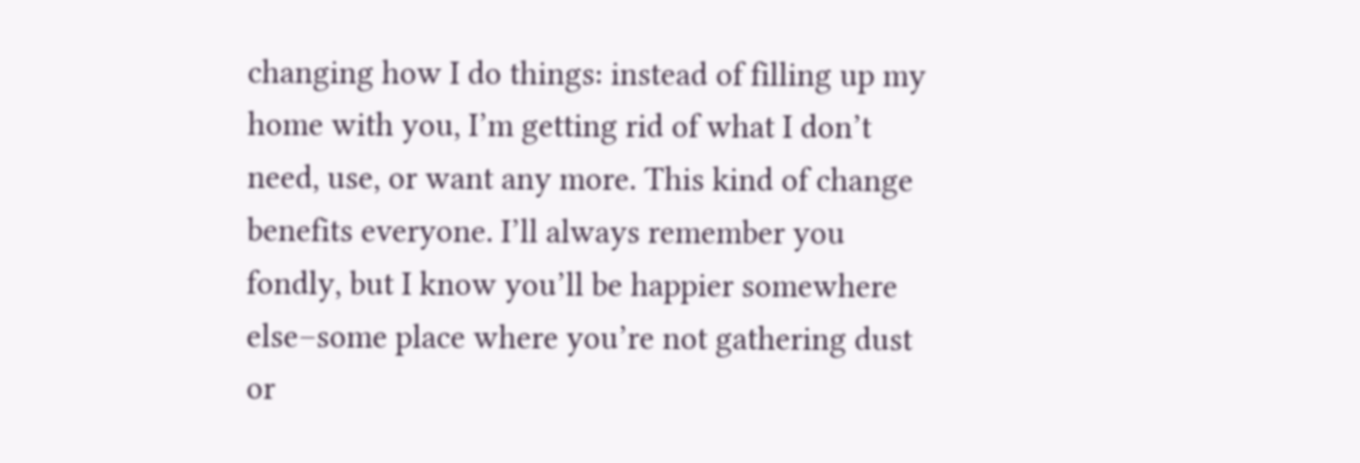changing how I do things: instead of filling up my home with you, I’m getting rid of what I don’t need, use, or want any more. This kind of change benefits everyone. I’ll always remember you fondly, but I know you’ll be happier somewhere else–some place where you’re not gathering dust or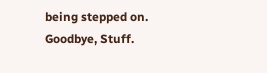being stepped on. Goodbye, Stuff.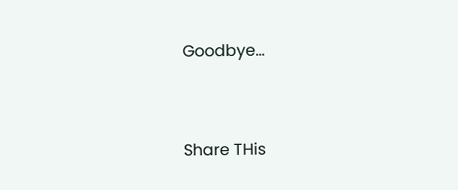Goodbye…



Share THis